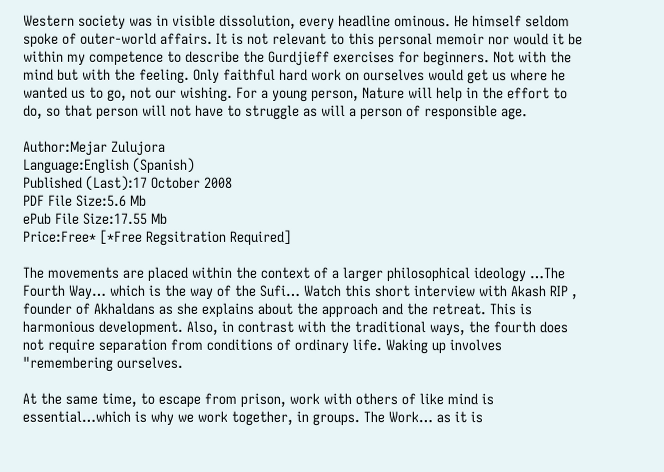Western society was in visible dissolution, every headline ominous. He himself seldom spoke of outer-world affairs. It is not relevant to this personal memoir nor would it be within my competence to describe the Gurdjieff exercises for beginners. Not with the mind but with the feeling. Only faithful hard work on ourselves would get us where he wanted us to go, not our wishing. For a young person, Nature will help in the effort to do, so that person will not have to struggle as will a person of responsible age.

Author:Mejar Zulujora
Language:English (Spanish)
Published (Last):17 October 2008
PDF File Size:5.6 Mb
ePub File Size:17.55 Mb
Price:Free* [*Free Regsitration Required]

The movements are placed within the context of a larger philosophical ideology …The Fourth Way… which is the way of the Sufi… Watch this short interview with Akash RIP , founder of Akhaldans as she explains about the approach and the retreat. This is harmonious development. Also, in contrast with the traditional ways, the fourth does not require separation from conditions of ordinary life. Waking up involves "remembering ourselves.

At the same time, to escape from prison, work with others of like mind is essential…which is why we work together, in groups. The Work… as it is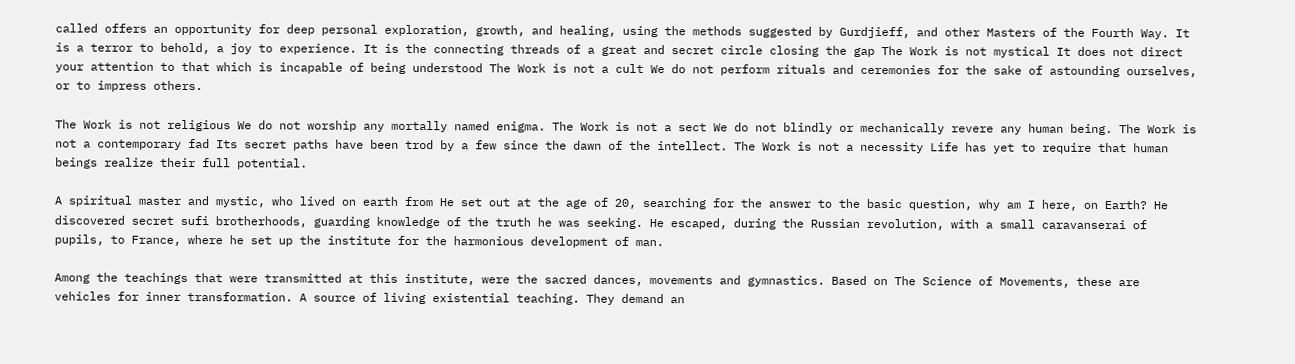called offers an opportunity for deep personal exploration, growth, and healing, using the methods suggested by Gurdjieff, and other Masters of the Fourth Way. It is a terror to behold, a joy to experience. It is the connecting threads of a great and secret circle closing the gap The Work is not mystical It does not direct your attention to that which is incapable of being understood The Work is not a cult We do not perform rituals and ceremonies for the sake of astounding ourselves, or to impress others.

The Work is not religious We do not worship any mortally named enigma. The Work is not a sect We do not blindly or mechanically revere any human being. The Work is not a contemporary fad Its secret paths have been trod by a few since the dawn of the intellect. The Work is not a necessity Life has yet to require that human beings realize their full potential.

A spiritual master and mystic, who lived on earth from He set out at the age of 20, searching for the answer to the basic question, why am I here, on Earth? He discovered secret sufi brotherhoods, guarding knowledge of the truth he was seeking. He escaped, during the Russian revolution, with a small caravanserai of pupils, to France, where he set up the institute for the harmonious development of man.

Among the teachings that were transmitted at this institute, were the sacred dances, movements and gymnastics. Based on The Science of Movements, these are vehicles for inner transformation. A source of living existential teaching. They demand an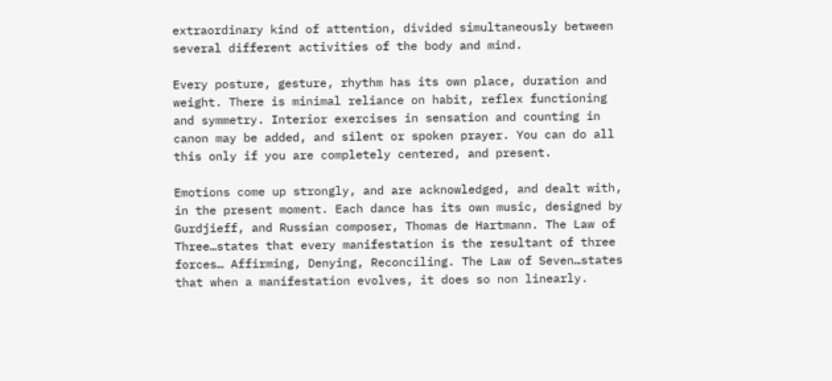extraordinary kind of attention, divided simultaneously between several different activities of the body and mind.

Every posture, gesture, rhythm has its own place, duration and weight. There is minimal reliance on habit, reflex functioning and symmetry. Interior exercises in sensation and counting in canon may be added, and silent or spoken prayer. You can do all this only if you are completely centered, and present.

Emotions come up strongly, and are acknowledged, and dealt with, in the present moment. Each dance has its own music, designed by Gurdjieff, and Russian composer, Thomas de Hartmann. The Law of Three…states that every manifestation is the resultant of three forces… Affirming, Denying, Reconciling. The Law of Seven…states that when a manifestation evolves, it does so non linearly.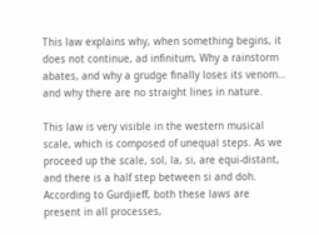This law explains why, when something begins, it does not continue, ad infinitum, Why a rainstorm abates, and why a grudge finally loses its venom… and why there are no straight lines in nature.

This law is very visible in the western musical scale, which is composed of unequal steps. As we proceed up the scale, sol, la, si, are equi-distant, and there is a half step between si and doh. According to Gurdjieff, both these laws are present in all processes,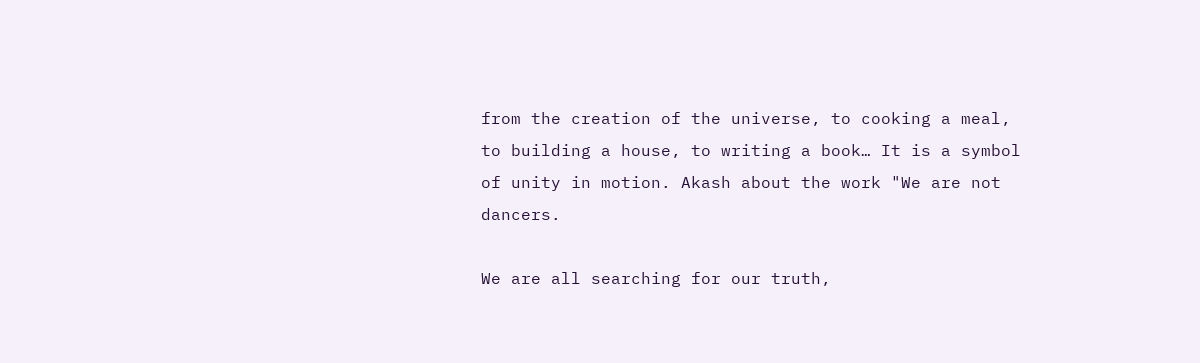from the creation of the universe, to cooking a meal, to building a house, to writing a book… It is a symbol of unity in motion. Akash about the work "We are not dancers.

We are all searching for our truth,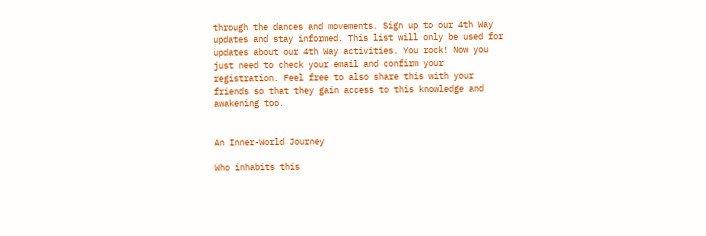through the dances and movements. Sign up to our 4th Way updates and stay informed. This list will only be used for updates about our 4th Way activities. You rock! Now you just need to check your email and confirm your registration. Feel free to also share this with your friends so that they gain access to this knowledge and awakening too.


An Inner-World Journey

Who inhabits this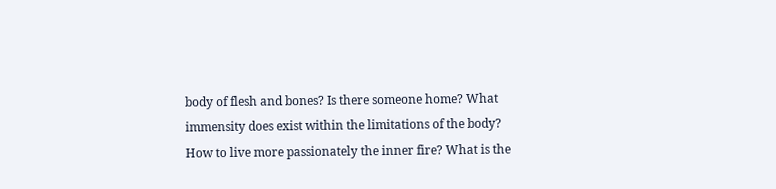body of flesh and bones? Is there someone home? What immensity does exist within the limitations of the body? How to live more passionately the inner fire? What is the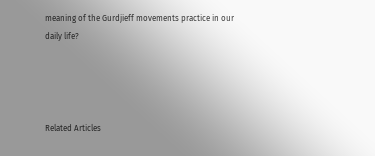meaning of the Gurdjieff movements practice in our daily life?




Related Articles